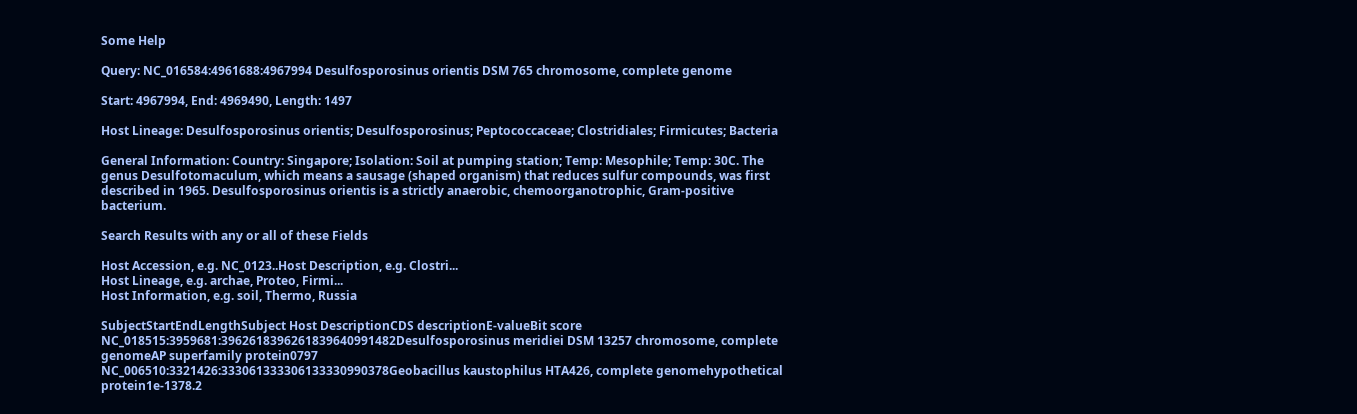Some Help

Query: NC_016584:4961688:4967994 Desulfosporosinus orientis DSM 765 chromosome, complete genome

Start: 4967994, End: 4969490, Length: 1497

Host Lineage: Desulfosporosinus orientis; Desulfosporosinus; Peptococcaceae; Clostridiales; Firmicutes; Bacteria

General Information: Country: Singapore; Isolation: Soil at pumping station; Temp: Mesophile; Temp: 30C. The genus Desulfotomaculum, which means a sausage (shaped organism) that reduces sulfur compounds, was first described in 1965. Desulfosporosinus orientis is a strictly anaerobic, chemoorganotrophic, Gram-positive bacterium.

Search Results with any or all of these Fields

Host Accession, e.g. NC_0123..Host Description, e.g. Clostri...
Host Lineage, e.g. archae, Proteo, Firmi...
Host Information, e.g. soil, Thermo, Russia

SubjectStartEndLengthSubject Host DescriptionCDS descriptionE-valueBit score
NC_018515:3959681:3962618396261839640991482Desulfosporosinus meridiei DSM 13257 chromosome, complete genomeAP superfamily protein0797
NC_006510:3321426:333061333306133330990378Geobacillus kaustophilus HTA426, complete genomehypothetical protein1e-1378.2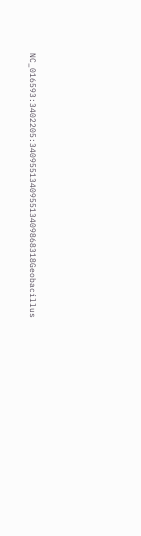NC_016593:3402205:340955134095513409868318Geobacillus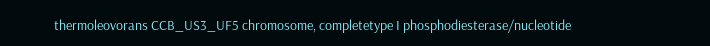thermoleovorans CCB_US3_UF5 chromosome, completetype I phosphodiesterase/nucleotide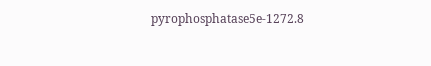pyrophosphatase5e-1272.8